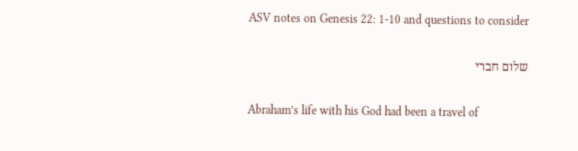ASV notes on Genesis 22: 1-10 and questions to consider

שלום חברי

Abraham’s life with his God had been a travel of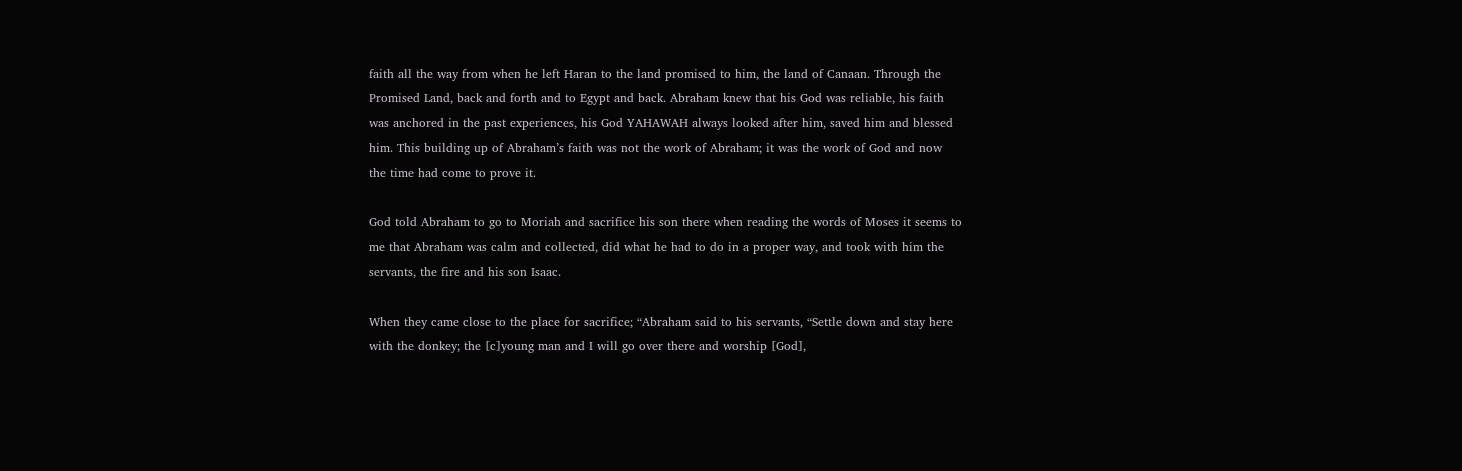faith all the way from when he left Haran to the land promised to him, the land of Canaan. Through the Promised Land, back and forth and to Egypt and back. Abraham knew that his God was reliable, his faith was anchored in the past experiences, his God YAHAWAH always looked after him, saved him and blessed him. This building up of Abraham’s faith was not the work of Abraham; it was the work of God and now the time had come to prove it.

God told Abraham to go to Moriah and sacrifice his son there when reading the words of Moses it seems to me that Abraham was calm and collected, did what he had to do in a proper way, and took with him the servants, the fire and his son Isaac.

When they came close to the place for sacrifice; “Abraham said to his servants, “Settle down and stay here with the donkey; the [c]young man and I will go over there and worship [God],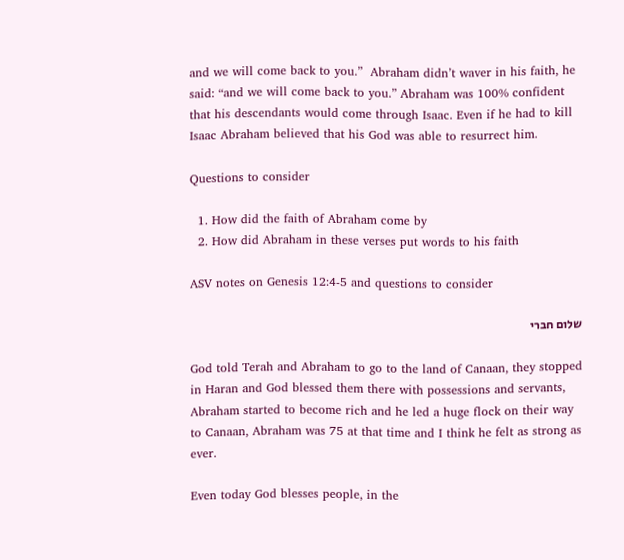and we will come back to you.”  Abraham didn’t waver in his faith, he said: “and we will come back to you.” Abraham was 100% confident that his descendants would come through Isaac. Even if he had to kill Isaac Abraham believed that his God was able to resurrect him.

Questions to consider

  1. How did the faith of Abraham come by
  2. How did Abraham in these verses put words to his faith

ASV notes on Genesis 12:4-5 and questions to consider

שלום חברי

God told Terah and Abraham to go to the land of Canaan, they stopped in Haran and God blessed them there with possessions and servants, Abraham started to become rich and he led a huge flock on their way to Canaan, Abraham was 75 at that time and I think he felt as strong as ever.

Even today God blesses people, in the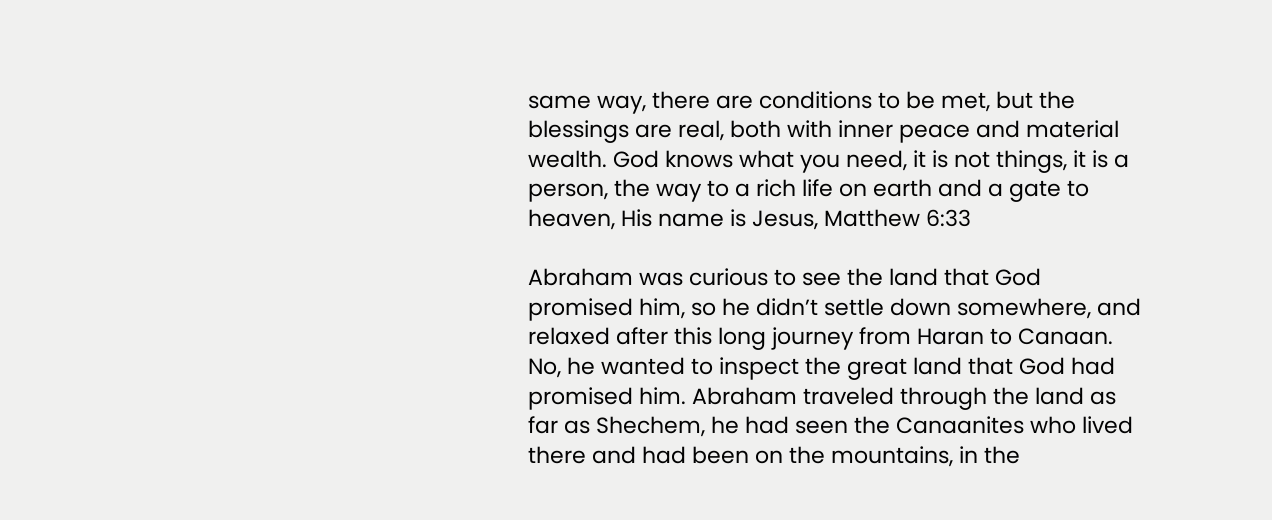same way, there are conditions to be met, but the blessings are real, both with inner peace and material wealth. God knows what you need, it is not things, it is a person, the way to a rich life on earth and a gate to heaven, His name is Jesus, Matthew 6:33

Abraham was curious to see the land that God promised him, so he didn’t settle down somewhere, and relaxed after this long journey from Haran to Canaan. No, he wanted to inspect the great land that God had promised him. Abraham traveled through the land as far as Shechem, he had seen the Canaanites who lived there and had been on the mountains, in the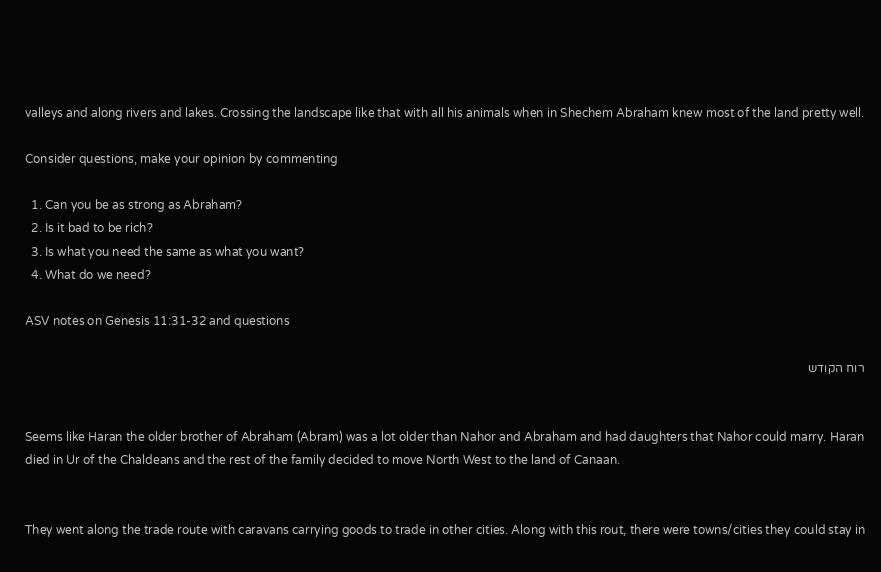valleys and along rivers and lakes. Crossing the landscape like that with all his animals when in Shechem Abraham knew most of the land pretty well.

Consider questions, make your opinion by commenting

  1. Can you be as strong as Abraham?
  2. Is it bad to be rich?
  3. Is what you need the same as what you want?
  4. What do we need?

ASV notes on Genesis 11:31-32 and questions

רוח הקודש


Seems like Haran the older brother of Abraham (Abram) was a lot older than Nahor and Abraham and had daughters that Nahor could marry. Haran died in Ur of the Chaldeans and the rest of the family decided to move North West to the land of Canaan.


They went along the trade route with caravans carrying goods to trade in other cities. Along with this rout, there were towns/cities they could stay in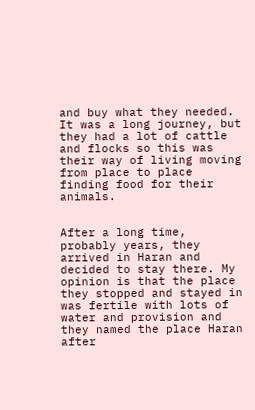and buy what they needed. It was a long journey, but they had a lot of cattle and flocks so this was their way of living moving from place to place finding food for their animals.


After a long time, probably years, they arrived in Haran and decided to stay there. My opinion is that the place they stopped and stayed in was fertile with lots of water and provision and they named the place Haran after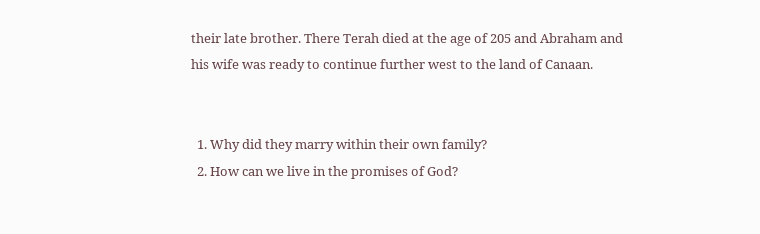their late brother. There Terah died at the age of 205 and Abraham and his wife was ready to continue further west to the land of Canaan.


  1. Why did they marry within their own family?
  2. How can we live in the promises of God?